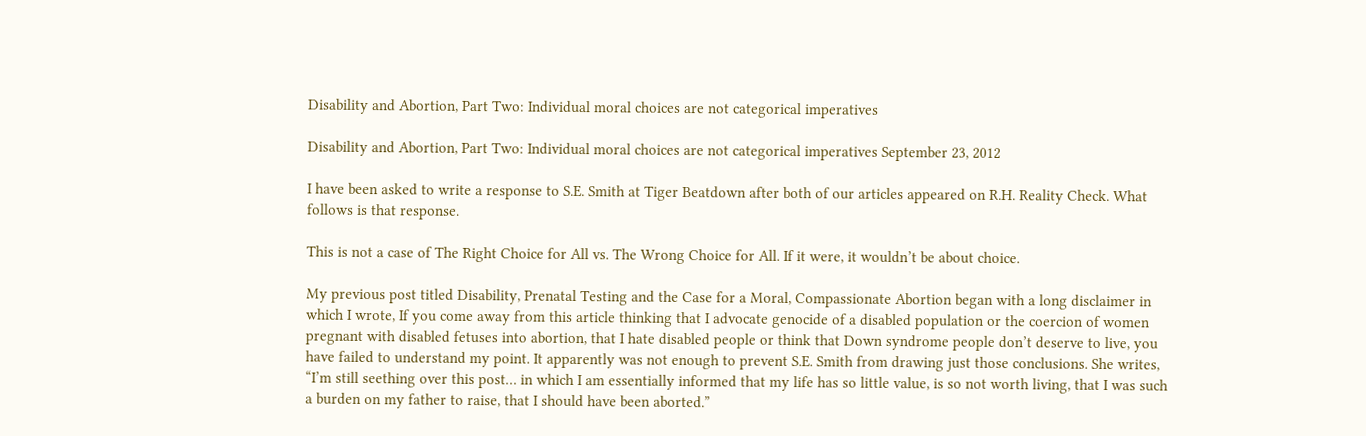Disability and Abortion, Part Two: Individual moral choices are not categorical imperatives

Disability and Abortion, Part Two: Individual moral choices are not categorical imperatives September 23, 2012

I have been asked to write a response to S.E. Smith at Tiger Beatdown after both of our articles appeared on R.H. Reality Check. What follows is that response.

This is not a case of The Right Choice for All vs. The Wrong Choice for All. If it were, it wouldn’t be about choice.

My previous post titled Disability, Prenatal Testing and the Case for a Moral, Compassionate Abortion began with a long disclaimer in which I wrote, If you come away from this article thinking that I advocate genocide of a disabled population or the coercion of women pregnant with disabled fetuses into abortion, that I hate disabled people or think that Down syndrome people don’t deserve to live, you have failed to understand my point. It apparently was not enough to prevent S.E. Smith from drawing just those conclusions. She writes, “I’m still seething over this post… in which I am essentially informed that my life has so little value, is so not worth living, that I was such a burden on my father to raise, that I should have been aborted.”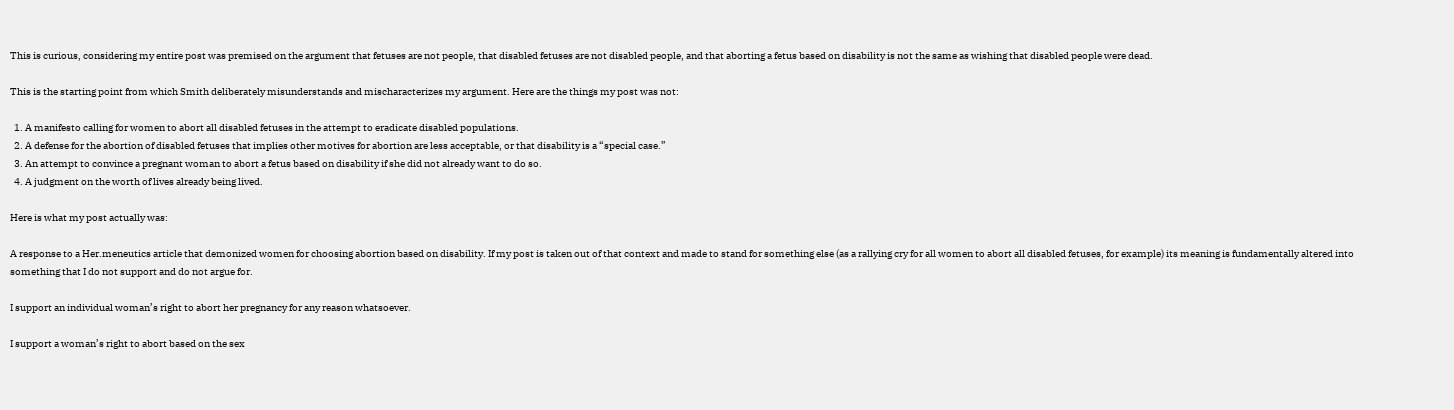This is curious, considering my entire post was premised on the argument that fetuses are not people, that disabled fetuses are not disabled people, and that aborting a fetus based on disability is not the same as wishing that disabled people were dead.

This is the starting point from which Smith deliberately misunderstands and mischaracterizes my argument. Here are the things my post was not:

  1. A manifesto calling for women to abort all disabled fetuses in the attempt to eradicate disabled populations.
  2. A defense for the abortion of disabled fetuses that implies other motives for abortion are less acceptable, or that disability is a “special case.”
  3. An attempt to convince a pregnant woman to abort a fetus based on disability if she did not already want to do so.
  4. A judgment on the worth of lives already being lived.

Here is what my post actually was:

A response to a Her.meneutics article that demonized women for choosing abortion based on disability. If my post is taken out of that context and made to stand for something else (as a rallying cry for all women to abort all disabled fetuses, for example) its meaning is fundamentally altered into something that I do not support and do not argue for.

I support an individual woman’s right to abort her pregnancy for any reason whatsoever.

I support a woman’s right to abort based on the sex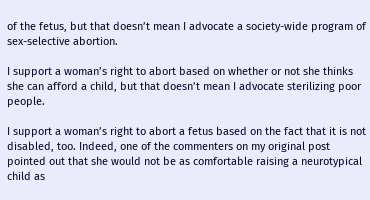of the fetus, but that doesn’t mean I advocate a society-wide program of sex-selective abortion.

I support a woman’s right to abort based on whether or not she thinks she can afford a child, but that doesn’t mean I advocate sterilizing poor people.

I support a woman’s right to abort a fetus based on the fact that it is not disabled, too. Indeed, one of the commenters on my original post pointed out that she would not be as comfortable raising a neurotypical child as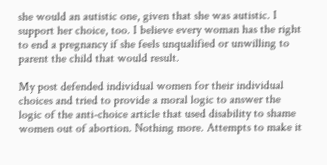she would an autistic one, given that she was autistic. I support her choice, too. I believe every woman has the right to end a pregnancy if she feels unqualified or unwilling to parent the child that would result.

My post defended individual women for their individual choices and tried to provide a moral logic to answer the logic of the anti-choice article that used disability to shame women out of abortion. Nothing more. Attempts to make it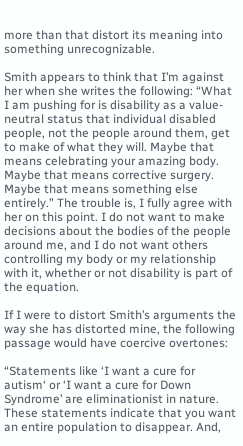more than that distort its meaning into something unrecognizable.

Smith appears to think that I’m against her when she writes the following: “What I am pushing for is disability as a value-neutral status that individual disabled people, not the people around them, get to make of what they will. Maybe that means celebrating your amazing body. Maybe that means corrective surgery. Maybe that means something else entirely.” The trouble is, I fully agree with her on this point. I do not want to make decisions about the bodies of the people around me, and I do not want others controlling my body or my relationship with it, whether or not disability is part of the equation.

If I were to distort Smith’s arguments the way she has distorted mine, the following passage would have coercive overtones:

“Statements like ‘I want a cure for autism‘ or ‘I want a cure for Down Syndrome’ are eliminationist in nature. These statements indicate that you want an entire population to disappear. And,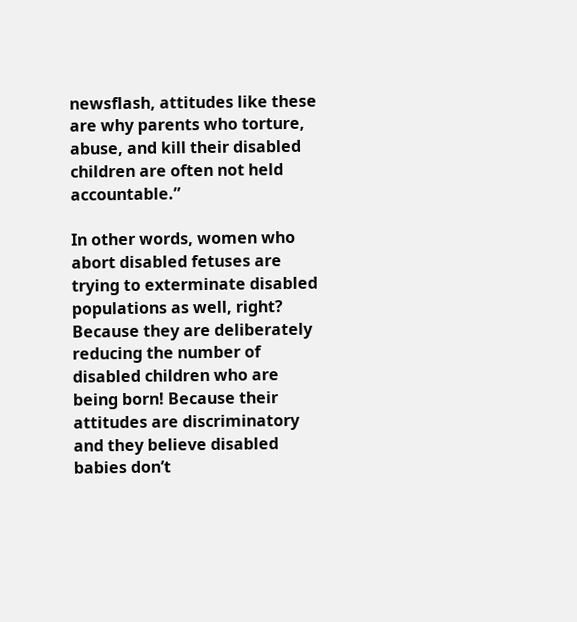newsflash, attitudes like these are why parents who torture, abuse, and kill their disabled children are often not held accountable.”

In other words, women who abort disabled fetuses are trying to exterminate disabled populations as well, right? Because they are deliberately reducing the number of disabled children who are being born! Because their attitudes are discriminatory and they believe disabled babies don’t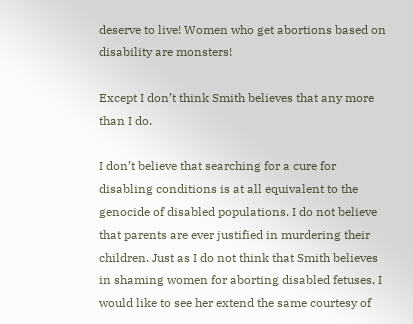deserve to live! Women who get abortions based on disability are monsters!

Except I don’t think Smith believes that any more than I do.

I don’t believe that searching for a cure for disabling conditions is at all equivalent to the genocide of disabled populations. I do not believe that parents are ever justified in murdering their children. Just as I do not think that Smith believes in shaming women for aborting disabled fetuses, I would like to see her extend the same courtesy of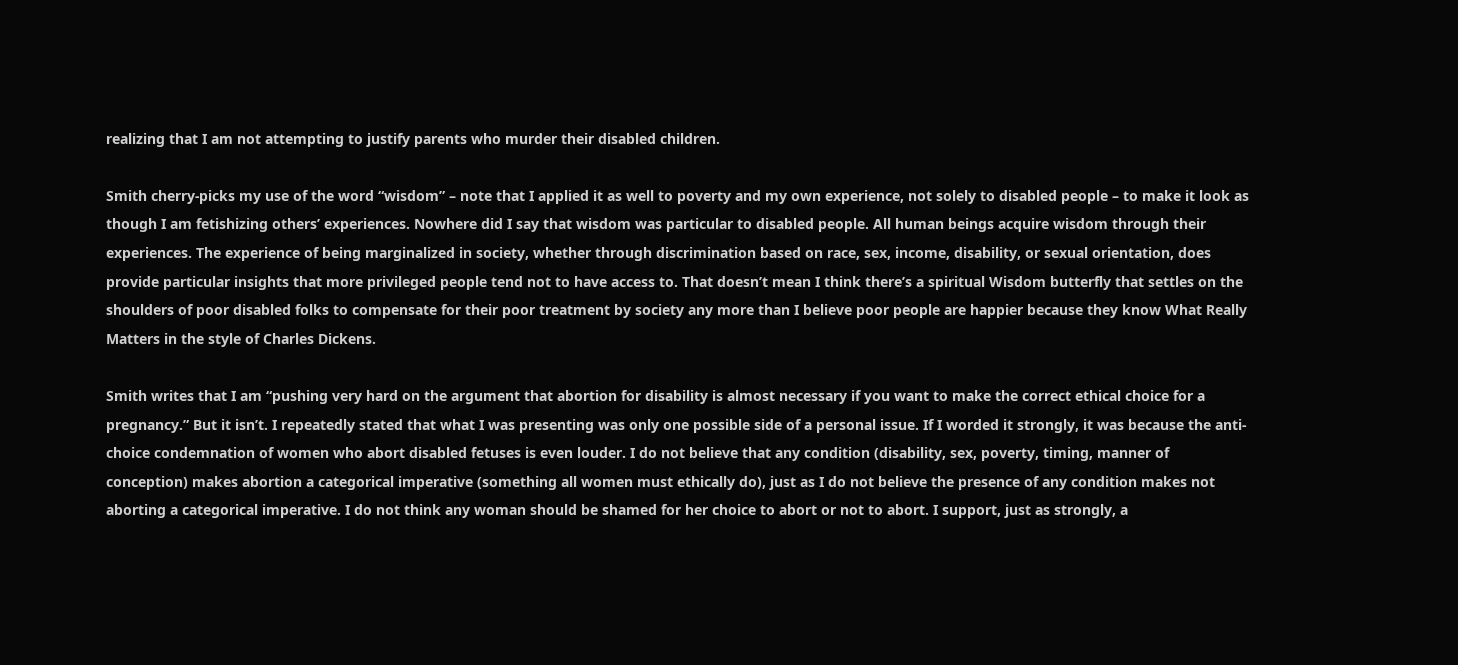realizing that I am not attempting to justify parents who murder their disabled children.

Smith cherry-picks my use of the word “wisdom” – note that I applied it as well to poverty and my own experience, not solely to disabled people – to make it look as though I am fetishizing others’ experiences. Nowhere did I say that wisdom was particular to disabled people. All human beings acquire wisdom through their experiences. The experience of being marginalized in society, whether through discrimination based on race, sex, income, disability, or sexual orientation, does provide particular insights that more privileged people tend not to have access to. That doesn’t mean I think there’s a spiritual Wisdom butterfly that settles on the shoulders of poor disabled folks to compensate for their poor treatment by society any more than I believe poor people are happier because they know What Really Matters in the style of Charles Dickens.

Smith writes that I am “pushing very hard on the argument that abortion for disability is almost necessary if you want to make the correct ethical choice for a pregnancy.” But it isn’t. I repeatedly stated that what I was presenting was only one possible side of a personal issue. If I worded it strongly, it was because the anti-choice condemnation of women who abort disabled fetuses is even louder. I do not believe that any condition (disability, sex, poverty, timing, manner of conception) makes abortion a categorical imperative (something all women must ethically do), just as I do not believe the presence of any condition makes not aborting a categorical imperative. I do not think any woman should be shamed for her choice to abort or not to abort. I support, just as strongly, a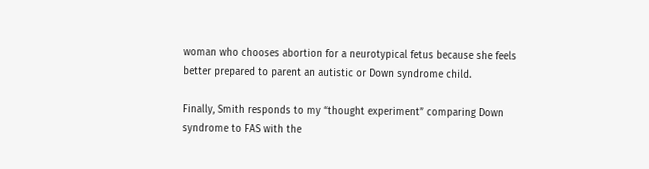woman who chooses abortion for a neurotypical fetus because she feels better prepared to parent an autistic or Down syndrome child.

Finally, Smith responds to my “thought experiment” comparing Down syndrome to FAS with the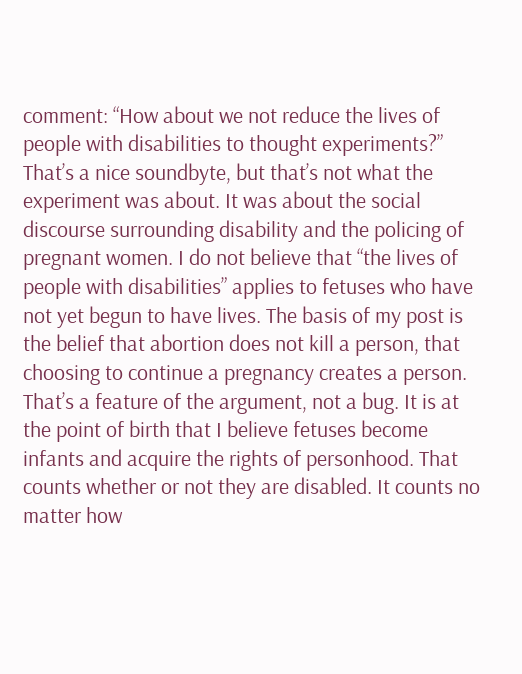comment: “How about we not reduce the lives of people with disabilities to thought experiments?” That’s a nice soundbyte, but that’s not what the experiment was about. It was about the social discourse surrounding disability and the policing of pregnant women. I do not believe that “the lives of people with disabilities” applies to fetuses who have not yet begun to have lives. The basis of my post is the belief that abortion does not kill a person, that choosing to continue a pregnancy creates a person. That’s a feature of the argument, not a bug. It is at the point of birth that I believe fetuses become infants and acquire the rights of personhood. That counts whether or not they are disabled. It counts no matter how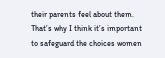their parents feel about them. That’s why I think it’s important to safeguard the choices women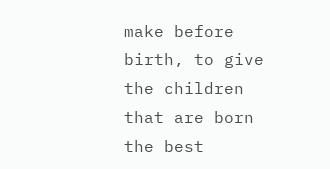make before birth, to give the children that are born the best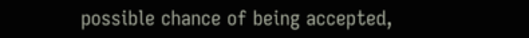possible chance of being accepted,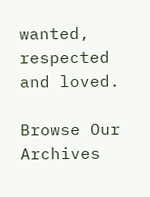wanted, respected and loved.

Browse Our Archives